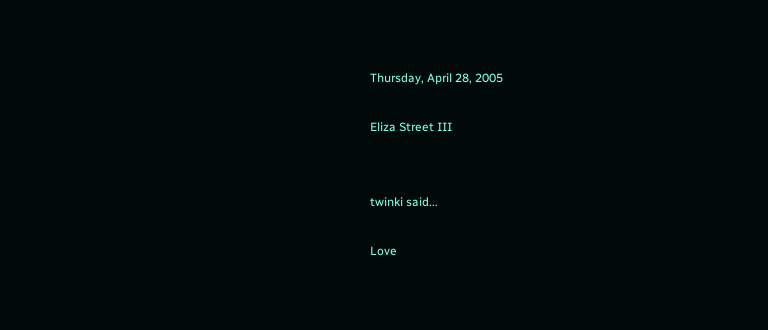Thursday, April 28, 2005

Eliza Street III


twinki said...

Love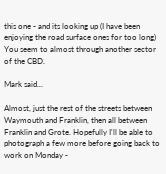this one - and its looking up (I have been enjoying the road surface ones for too long)
You seem to almost through another sector of the CBD.

Mark said...

Almost, just the rest of the streets between Waymouth and Franklin, then all between Franklin and Grote. Hopefully I'll be able to photograph a few more before going back to work on Monday -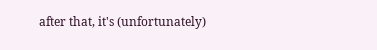after that, it's (unfortunately)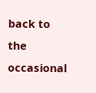back to the occasional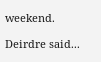weekend.

Deirdre said...